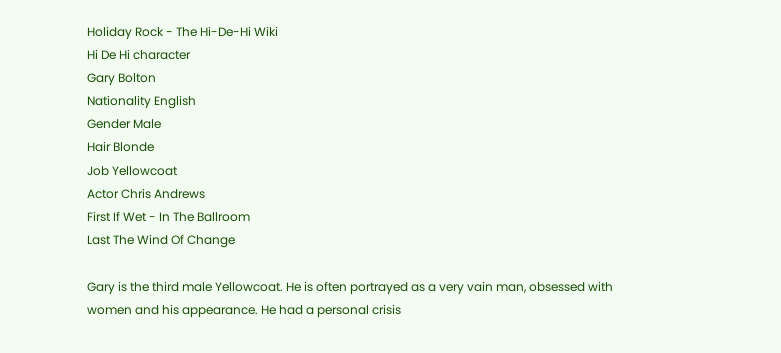Holiday Rock - The Hi-De-Hi Wiki
Hi De Hi character
Gary Bolton
Nationality English
Gender Male
Hair Blonde
Job Yellowcoat
Actor Chris Andrews
First If Wet - In The Ballroom
Last The Wind Of Change

Gary is the third male Yellowcoat. He is often portrayed as a very vain man, obsessed with women and his appearance. He had a personal crisis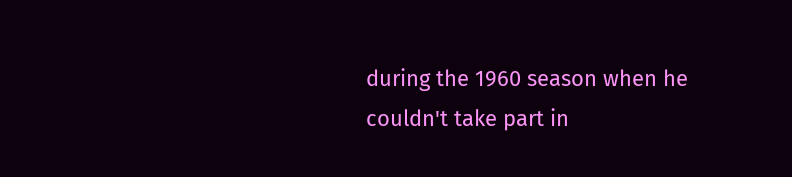during the 1960 season when he couldn't take part in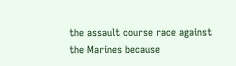the assault course race against the Marines because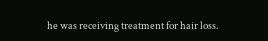he was receiving treatment for hair loss.